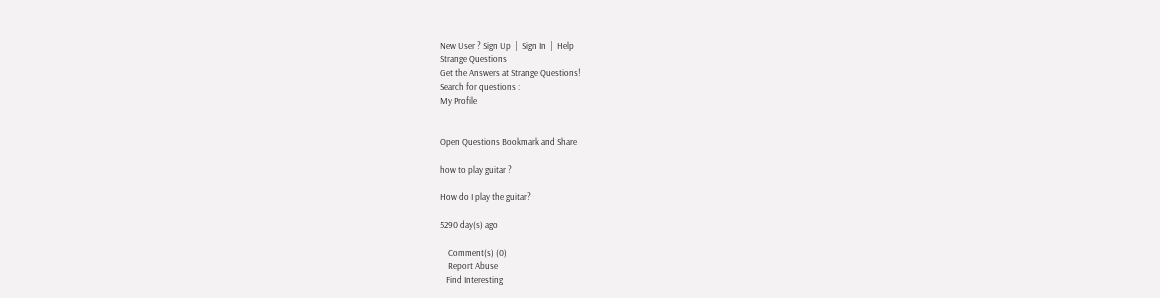New User ? Sign Up  |  Sign In  |  Help
Strange Questions
Get the Answers at Strange Questions!
Search for questions :
My Profile


Open Questions Bookmark and Share

how to play guitar ?

How do I play the guitar?

5290 day(s) ago

    Comment(s) (0)
    Report Abuse
   Find Interesting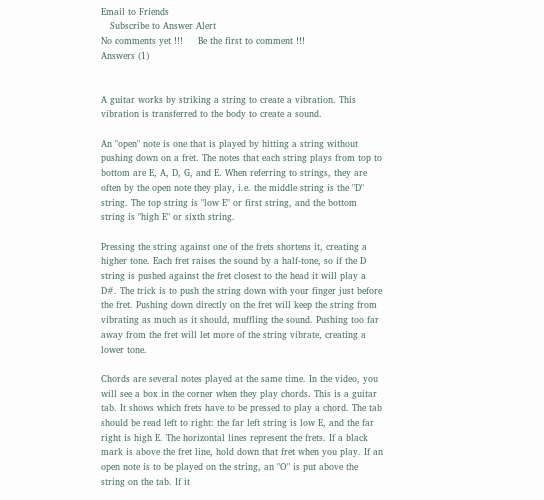Email to Friends
   Subscribe to Answer Alert
No comments yet !!!     Be the first to comment !!!
Answers (1)


A guitar works by striking a string to create a vibration. This vibration is transferred to the body to create a sound.

An "open" note is one that is played by hitting a string without pushing down on a fret. The notes that each string plays from top to bottom are E, A, D, G, and E. When referring to strings, they are often by the open note they play, i.e. the middle string is the "D" string. The top string is "low E" or first string, and the bottom string is "high E" or sixth string.

Pressing the string against one of the frets shortens it, creating a higher tone. Each fret raises the sound by a half-tone, so if the D string is pushed against the fret closest to the head it will play a D#. The trick is to push the string down with your finger just before the fret. Pushing down directly on the fret will keep the string from vibrating as much as it should, muffling the sound. Pushing too far away from the fret will let more of the string vibrate, creating a lower tone.

Chords are several notes played at the same time. In the video, you will see a box in the corner when they play chords. This is a guitar tab. It shows which frets have to be pressed to play a chord. The tab should be read left to right: the far left string is low E, and the far right is high E. The horizontal lines represent the frets. If a black mark is above the fret line, hold down that fret when you play. If an open note is to be played on the string, an "O" is put above the string on the tab. If it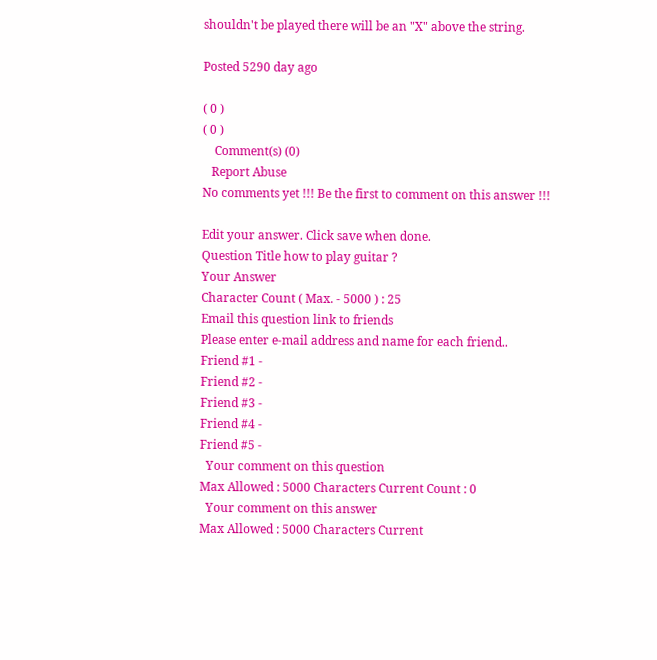shouldn't be played there will be an "X" above the string.

Posted 5290 day ago

( 0 )
( 0 )
    Comment(s) (0)
   Report Abuse
No comments yet !!! Be the first to comment on this answer !!!

Edit your answer. Click save when done.
Question Title how to play guitar ?
Your Answer
Character Count ( Max. - 5000 ) : 25
Email this question link to friends
Please enter e-mail address and name for each friend..
Friend #1 -
Friend #2 -
Friend #3 -
Friend #4 -
Friend #5 -
  Your comment on this question
Max Allowed : 5000 Characters Current Count : 0
  Your comment on this answer
Max Allowed : 5000 Characters Current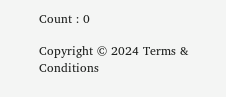Count : 0

Copyright © 2024 Terms & Conditions